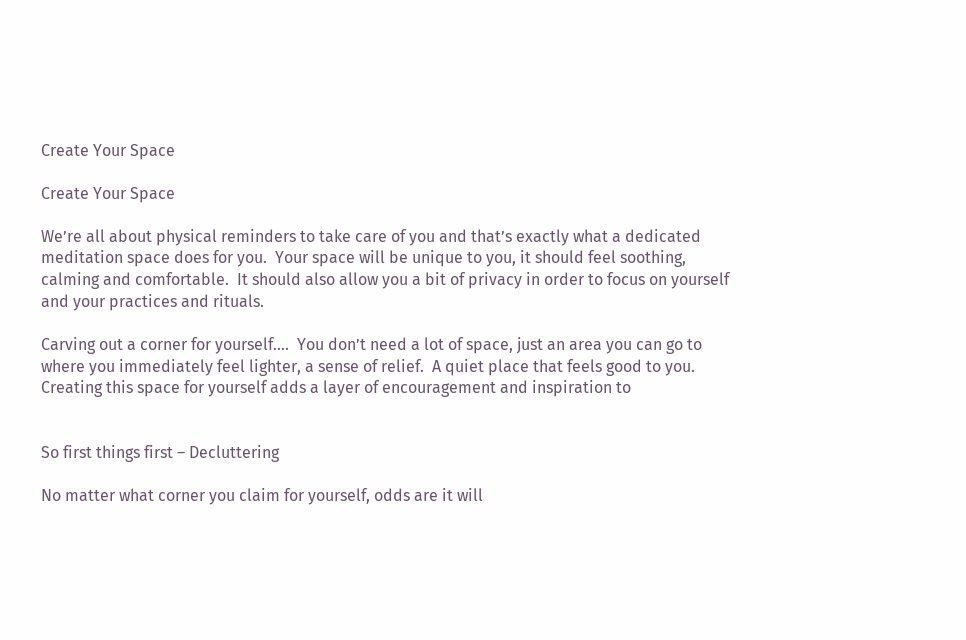Create Your Space

Create Your Space

We’re all about physical reminders to take care of you and that’s exactly what a dedicated meditation space does for you.  Your space will be unique to you, it should feel soothing, calming and comfortable.  It should also allow you a bit of privacy in order to focus on yourself and your practices and rituals.

Carving out a corner for yourself….  You don’t need a lot of space, just an area you can go to where you immediately feel lighter, a sense of relief.  A quiet place that feels good to you.   Creating this space for yourself adds a layer of encouragement and inspiration to


So first things first – Decluttering

No matter what corner you claim for yourself, odds are it will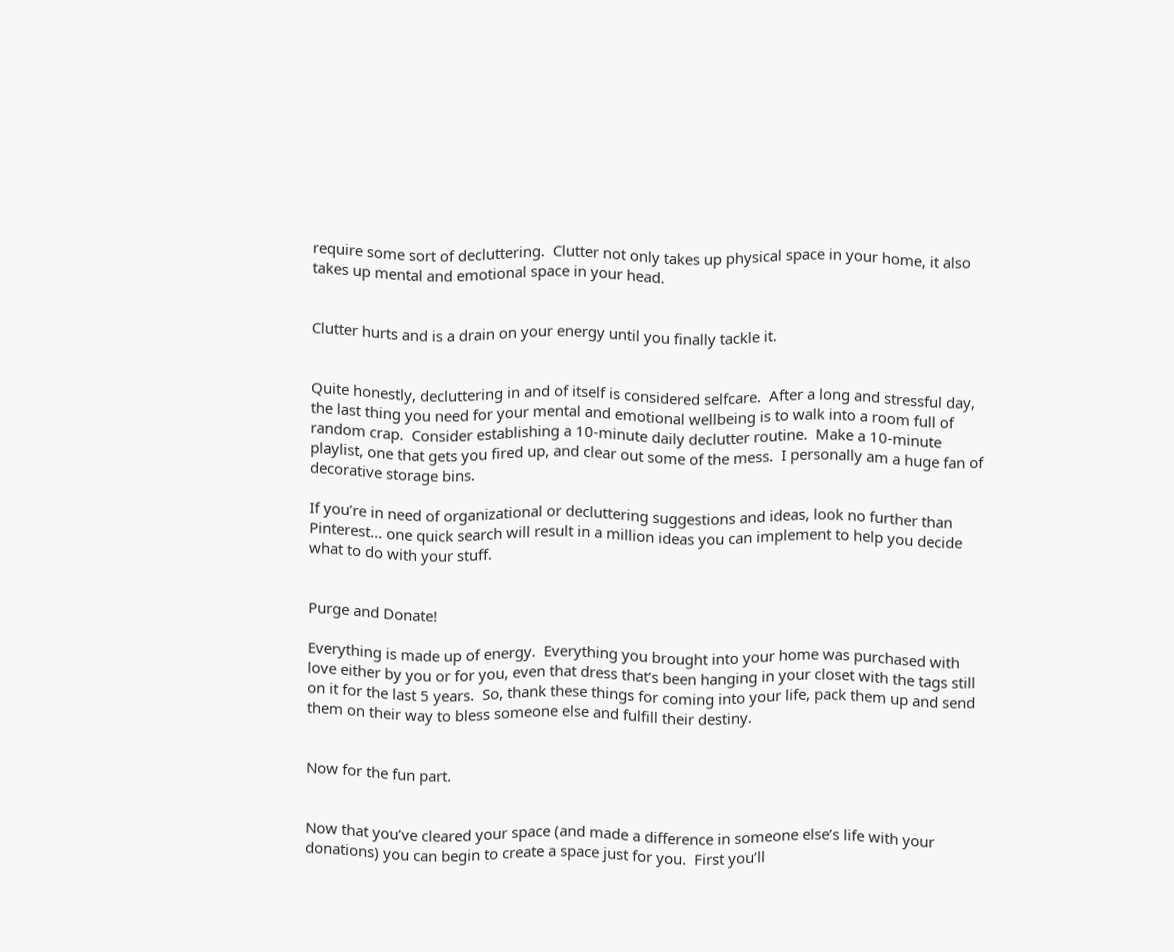require some sort of decluttering.  Clutter not only takes up physical space in your home, it also takes up mental and emotional space in your head.


Clutter hurts and is a drain on your energy until you finally tackle it.


Quite honestly, decluttering in and of itself is considered selfcare.  After a long and stressful day, the last thing you need for your mental and emotional wellbeing is to walk into a room full of random crap.  Consider establishing a 10-minute daily declutter routine.  Make a 10-minute playlist, one that gets you fired up, and clear out some of the mess.  I personally am a huge fan of decorative storage bins.

If you’re in need of organizational or decluttering suggestions and ideas, look no further than Pinterest… one quick search will result in a million ideas you can implement to help you decide what to do with your stuff.


Purge and Donate!

Everything is made up of energy.  Everything you brought into your home was purchased with love either by you or for you, even that dress that’s been hanging in your closet with the tags still on it for the last 5 years.  So, thank these things for coming into your life, pack them up and send them on their way to bless someone else and fulfill their destiny.


Now for the fun part.


Now that you’ve cleared your space (and made a difference in someone else’s life with your donations) you can begin to create a space just for you.  First you’ll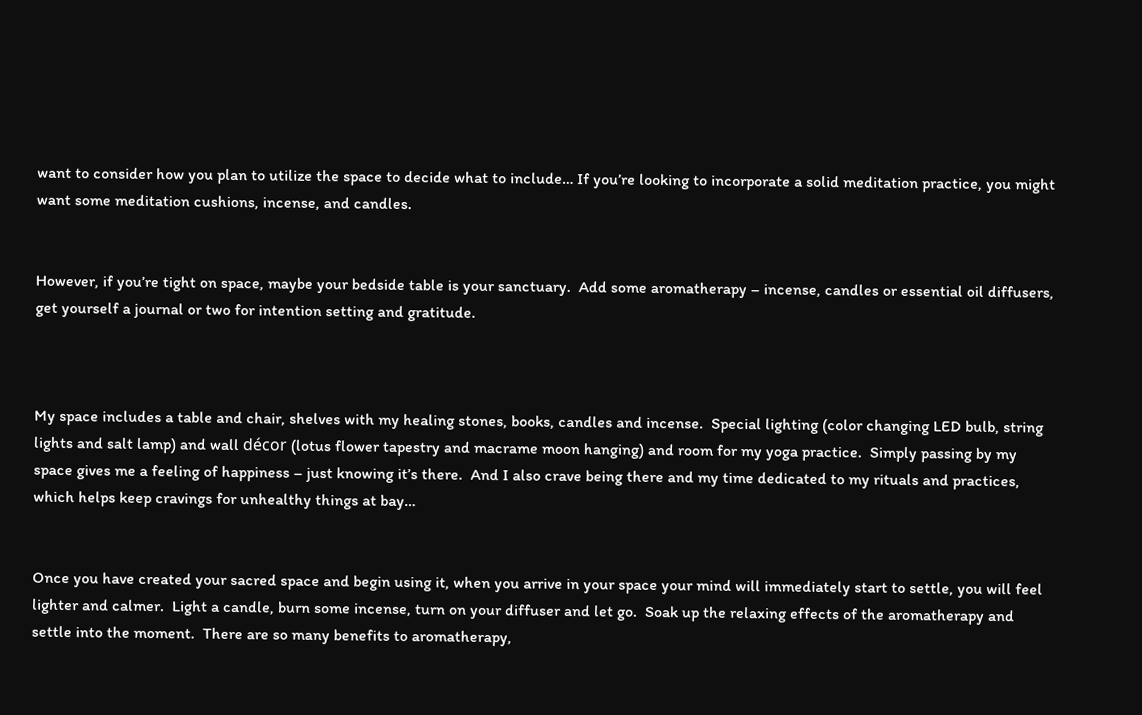want to consider how you plan to utilize the space to decide what to include… If you’re looking to incorporate a solid meditation practice, you might want some meditation cushions, incense, and candles.


However, if you’re tight on space, maybe your bedside table is your sanctuary.  Add some aromatherapy – incense, candles or essential oil diffusers, get yourself a journal or two for intention setting and gratitude.



My space includes a table and chair, shelves with my healing stones, books, candles and incense.  Special lighting (color changing LED bulb, string lights and salt lamp) and wall décor (lotus flower tapestry and macrame moon hanging) and room for my yoga practice.  Simply passing by my space gives me a feeling of happiness – just knowing it’s there.  And I also crave being there and my time dedicated to my rituals and practices, which helps keep cravings for unhealthy things at bay…


Once you have created your sacred space and begin using it, when you arrive in your space your mind will immediately start to settle, you will feel lighter and calmer.  Light a candle, burn some incense, turn on your diffuser and let go.  Soak up the relaxing effects of the aromatherapy and settle into the moment.  There are so many benefits to aromatherapy,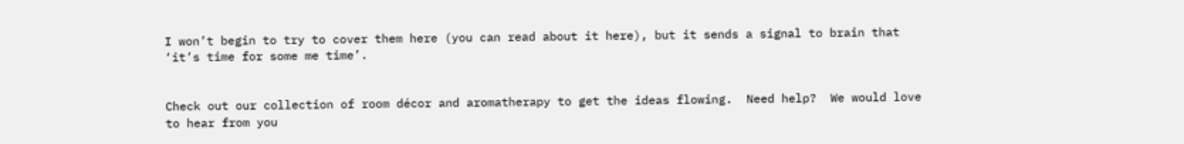I won’t begin to try to cover them here (you can read about it here), but it sends a signal to brain that ‘it’s time for some me time’.


Check out our collection of room décor and aromatherapy to get the ideas flowing.  Need help?  We would love to hear from you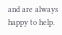and are always happy to help.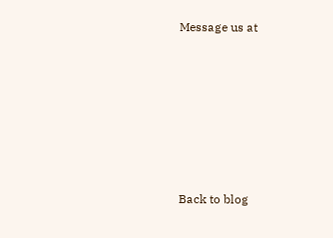Message us at







Back to blog